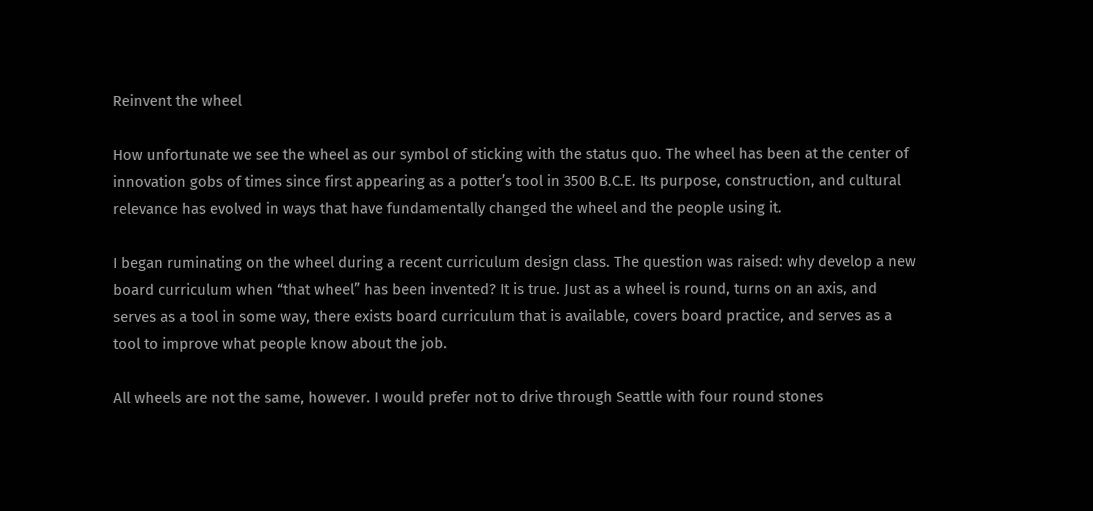Reinvent the wheel

How unfortunate we see the wheel as our symbol of sticking with the status quo. The wheel has been at the center of innovation gobs of times since first appearing as a potter’s tool in 3500 B.C.E. Its purpose, construction, and cultural relevance has evolved in ways that have fundamentally changed the wheel and the people using it.

I began ruminating on the wheel during a recent curriculum design class. The question was raised: why develop a new board curriculum when “that wheel” has been invented? It is true. Just as a wheel is round, turns on an axis, and serves as a tool in some way, there exists board curriculum that is available, covers board practice, and serves as a tool to improve what people know about the job.

All wheels are not the same, however. I would prefer not to drive through Seattle with four round stones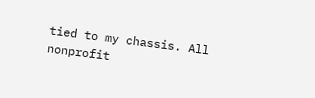tied to my chassis. All nonprofit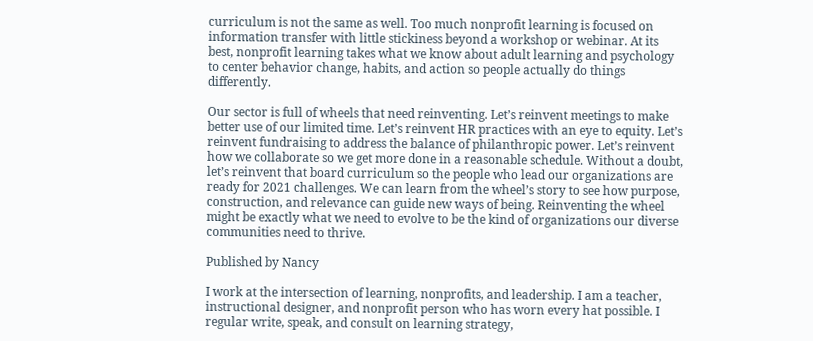curriculum is not the same as well. Too much nonprofit learning is focused on information transfer with little stickiness beyond a workshop or webinar. At its best, nonprofit learning takes what we know about adult learning and psychology to center behavior change, habits, and action so people actually do things differently.

Our sector is full of wheels that need reinventing. Let’s reinvent meetings to make better use of our limited time. Let’s reinvent HR practices with an eye to equity. Let’s reinvent fundraising to address the balance of philanthropic power. Let’s reinvent how we collaborate so we get more done in a reasonable schedule. Without a doubt, let’s reinvent that board curriculum so the people who lead our organizations are ready for 2021 challenges. We can learn from the wheel’s story to see how purpose, construction, and relevance can guide new ways of being. Reinventing the wheel might be exactly what we need to evolve to be the kind of organizations our diverse communities need to thrive.

Published by Nancy

I work at the intersection of learning, nonprofits, and leadership. I am a teacher, instructional designer, and nonprofit person who has worn every hat possible. I regular write, speak, and consult on learning strategy,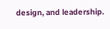design, and leadership.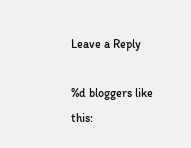Leave a Reply

%d bloggers like this: